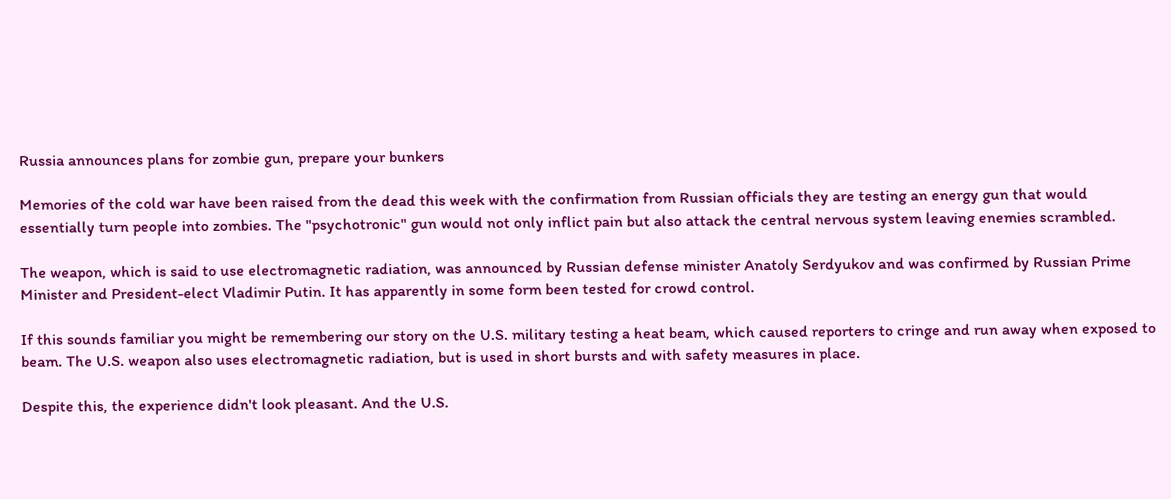Russia announces plans for zombie gun, prepare your bunkers

Memories of the cold war have been raised from the dead this week with the confirmation from Russian officials they are testing an energy gun that would essentially turn people into zombies. The "psychotronic" gun would not only inflict pain but also attack the central nervous system leaving enemies scrambled.

The weapon, which is said to use electromagnetic radiation, was announced by Russian defense minister Anatoly Serdyukov and was confirmed by Russian Prime Minister and President-elect Vladimir Putin. It has apparently in some form been tested for crowd control.

If this sounds familiar you might be remembering our story on the U.S. military testing a heat beam, which caused reporters to cringe and run away when exposed to beam. The U.S. weapon also uses electromagnetic radiation, but is used in short bursts and with safety measures in place.

Despite this, the experience didn't look pleasant. And the U.S.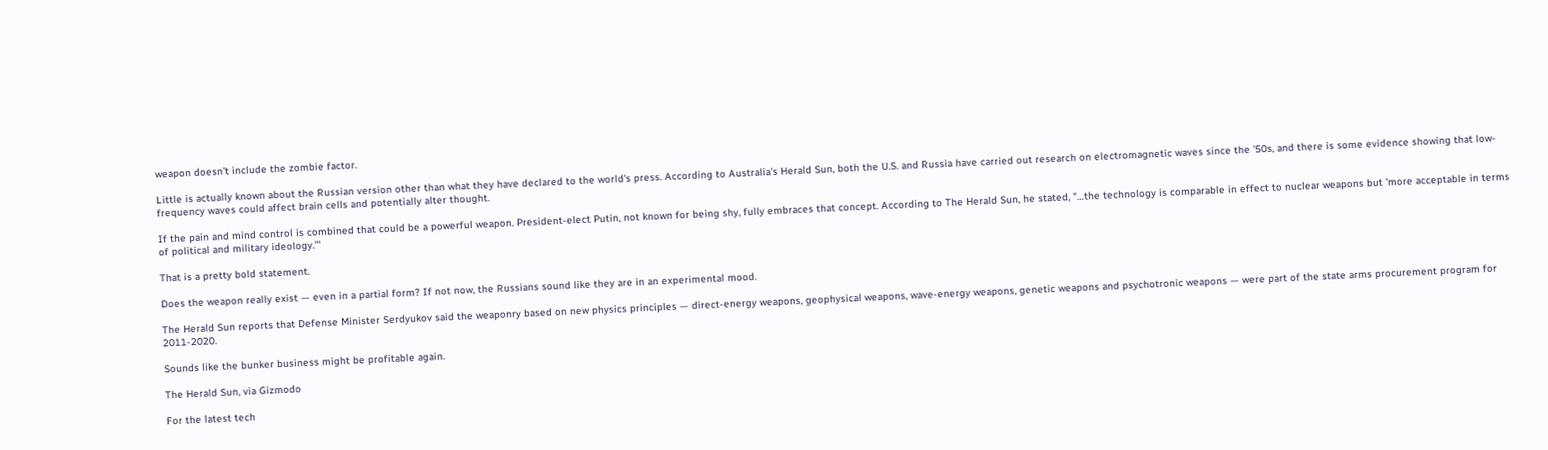weapon doesn't include the zombie factor.

Little is actually known about the Russian version other than what they have declared to the world's press. According to Australia's Herald Sun, both the U.S. and Russia have carried out research on electromagnetic waves since the '50s, and there is some evidence showing that low-frequency waves could affect brain cells and potentially alter thought.

If the pain and mind control is combined that could be a powerful weapon. President-elect Putin, not known for being shy, fully embraces that concept. According to The Herald Sun, he stated, "…the technology is comparable in effect to nuclear weapons but 'more acceptable in terms of political and military ideology.'''

That is a pretty bold statement.

Does the weapon really exist — even in a partial form? If not now, the Russians sound like they are in an experimental mood.

The Herald Sun reports that Defense Minister Serdyukov said the weaponry based on new physics principles — direct-energy weapons, geophysical weapons, wave-energy weapons, genetic weapons and psychotronic weapons — were part of the state arms procurement program for 2011-2020.

Sounds like the bunker business might be profitable again.

The Herald Sun, via Gizmodo

For the latest tech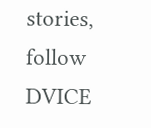stories, follow DVICE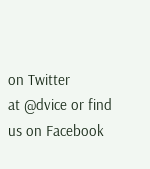on Twitter
at @dvice or find us on Facebook